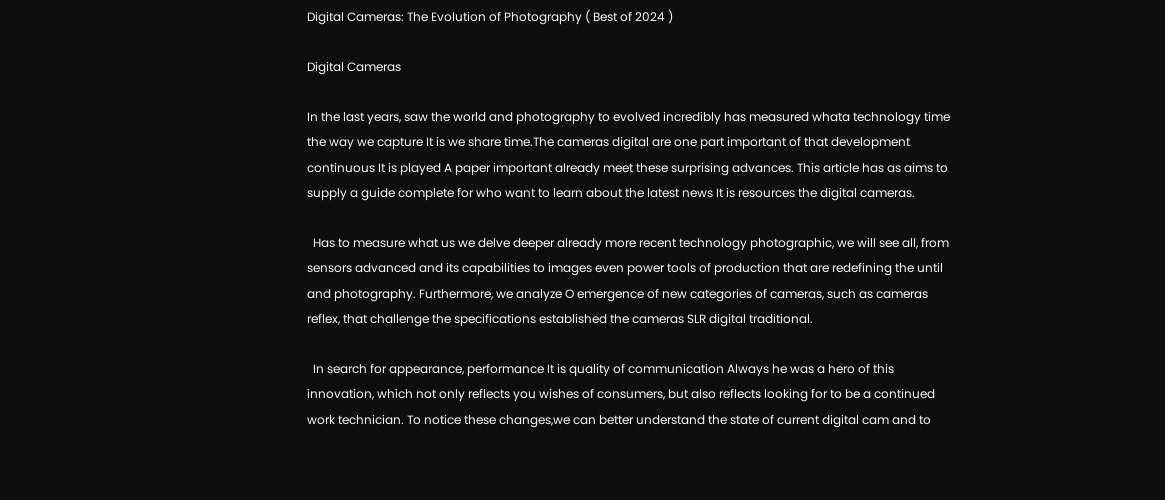Digital Cameras: The Evolution of Photography ( Best of 2024 )

Digital Cameras

In the last years, saw the world and photography to evolved incredibly has measured whata technology time the way we capture It is we share time.The cameras digital are one part important of that development continuous It is played A paper important already meet these surprising advances. This article has as aims to supply a guide complete for who want to learn about the latest news It is resources the digital cameras.

  Has to measure what us we delve deeper already more recent technology photographic, we will see all, from sensors advanced and its capabilities to images even power tools of production that are redefining the until and photography. Furthermore, we analyze O emergence of new categories of cameras, such as cameras reflex, that challenge the specifications established the cameras SLR digital traditional.

  In search for appearance, performance It is quality of communication Always he was a hero of this innovation, which not only reflects you wishes of consumers, but also reflects looking for to be a continued work technician. To notice these changes,we can better understand the state of current digital cam and to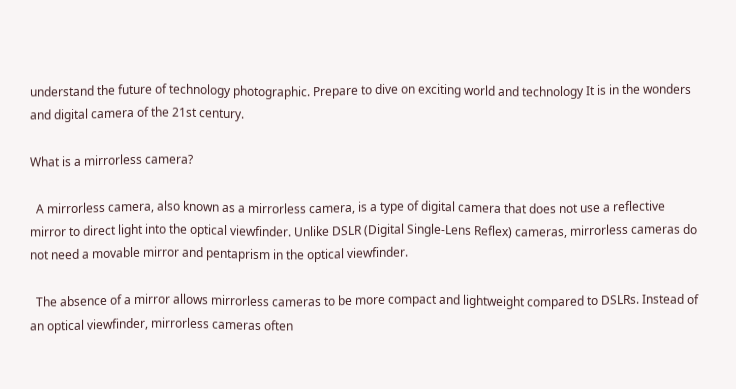understand the future of technology photographic. Prepare to dive on exciting world and technology It is in the wonders and digital camera of the 21st century.

What is a mirrorless camera?

  A mirrorless camera, also known as a mirrorless camera, is a type of digital camera that does not use a reflective mirror to direct light into the optical viewfinder. Unlike DSLR (Digital Single-Lens Reflex) cameras, mirrorless cameras do not need a movable mirror and pentaprism in the optical viewfinder.

  The absence of a mirror allows mirrorless cameras to be more compact and lightweight compared to DSLRs. Instead of an optical viewfinder, mirrorless cameras often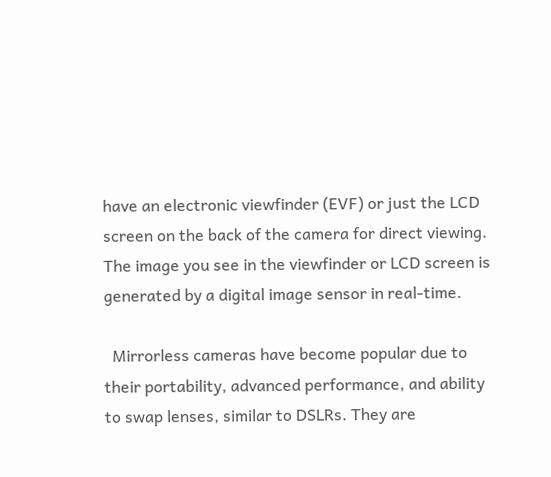have an electronic viewfinder (EVF) or just the LCD screen on the back of the camera for direct viewing. The image you see in the viewfinder or LCD screen is generated by a digital image sensor in real-time.

  Mirrorless cameras have become popular due to their portability, advanced performance, and ability to swap lenses, similar to DSLRs. They are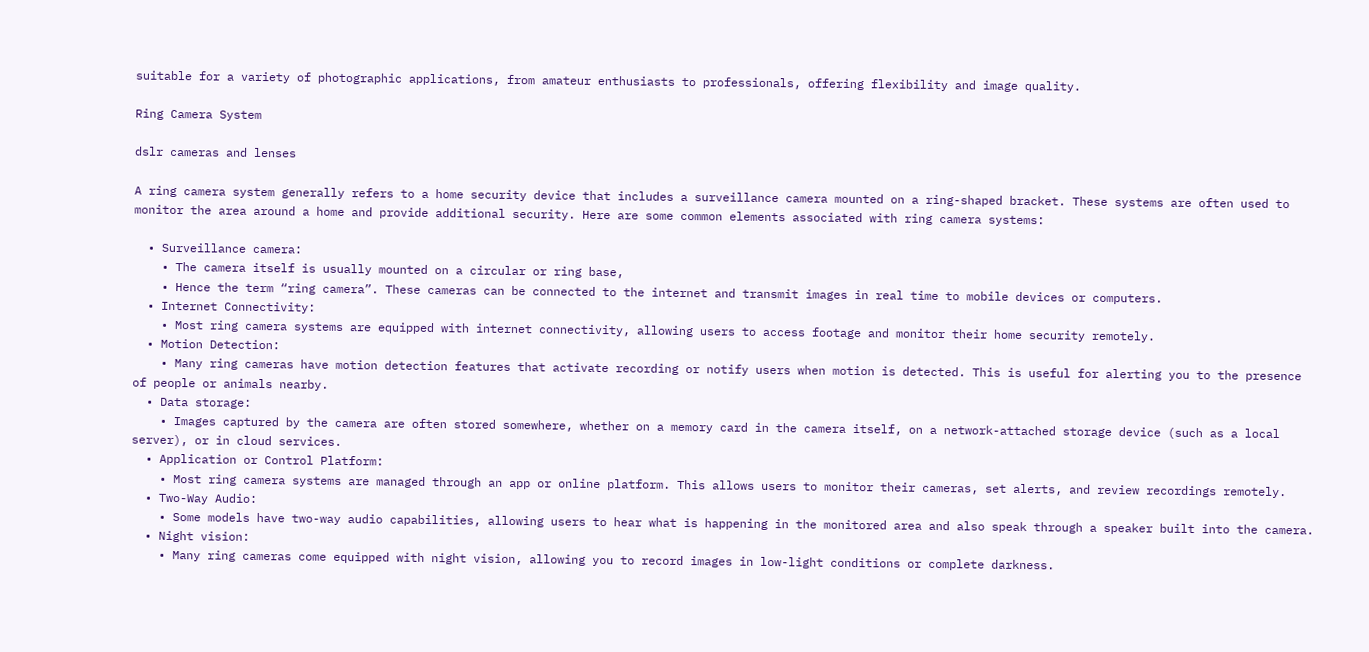suitable for a variety of photographic applications, from amateur enthusiasts to professionals, offering flexibility and image quality.

Ring Camera System

dslr cameras and lenses

A ring camera system generally refers to a home security device that includes a surveillance camera mounted on a ring-shaped bracket. These systems are often used to monitor the area around a home and provide additional security. Here are some common elements associated with ring camera systems:

  • Surveillance camera:
    • The camera itself is usually mounted on a circular or ring base,
    • Hence the term “ring camera”. These cameras can be connected to the internet and transmit images in real time to mobile devices or computers.
  • Internet Connectivity:
    • Most ring camera systems are equipped with internet connectivity, allowing users to access footage and monitor their home security remotely.
  • Motion Detection:
    • Many ring cameras have motion detection features that activate recording or notify users when motion is detected. This is useful for alerting you to the presence of people or animals nearby.
  • Data storage:
    • Images captured by the camera are often stored somewhere, whether on a memory card in the camera itself, on a network-attached storage device (such as a local server), or in cloud services.
  • Application or Control Platform:
    • Most ring camera systems are managed through an app or online platform. This allows users to monitor their cameras, set alerts, and review recordings remotely.
  • Two-Way Audio:
    • Some models have two-way audio capabilities, allowing users to hear what is happening in the monitored area and also speak through a speaker built into the camera.
  • Night vision:
    • Many ring cameras come equipped with night vision, allowing you to record images in low-light conditions or complete darkness.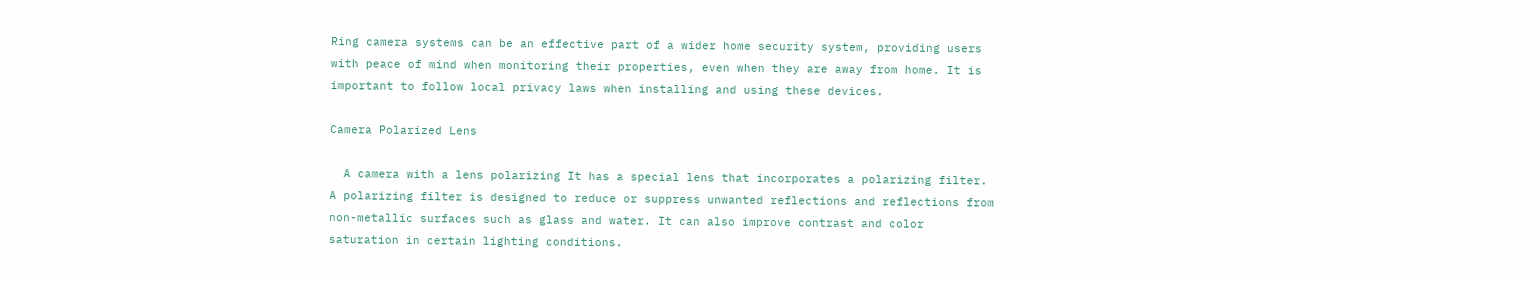Ring camera systems can be an effective part of a wider home security system, providing users with peace of mind when monitoring their properties, even when they are away from home. It is important to follow local privacy laws when installing and using these devices.

Camera Polarized Lens

  A camera with a lens polarizing It has a special lens that incorporates a polarizing filter. A polarizing filter is designed to reduce or suppress unwanted reflections and reflections from non-metallic surfaces such as glass and water. It can also improve contrast and color saturation in certain lighting conditions.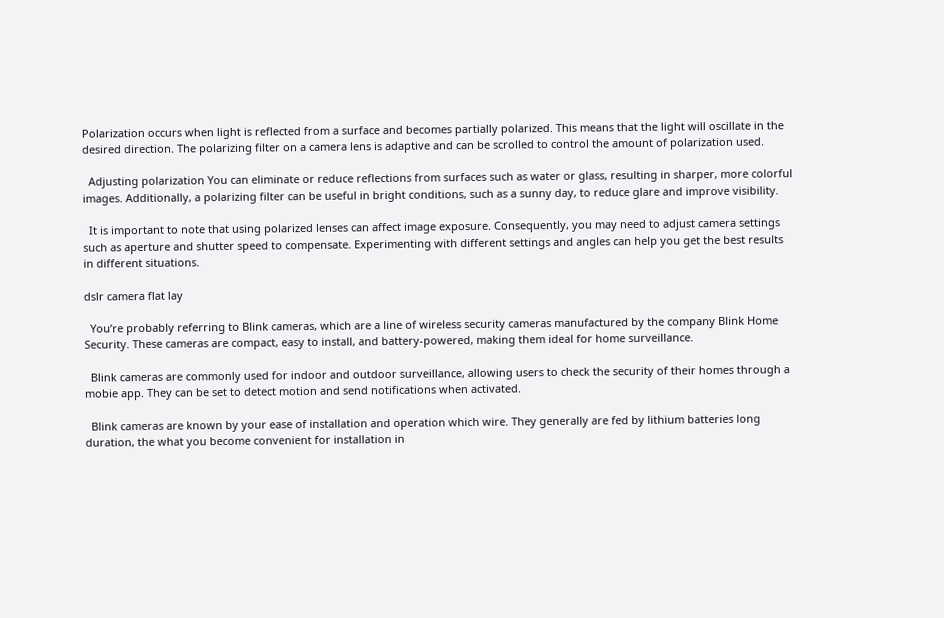Polarization occurs when light is reflected from a surface and becomes partially polarized. This means that the light will oscillate in the desired direction. The polarizing filter on a camera lens is adaptive and can be scrolled to control the amount of polarization used.

  Adjusting polarization You can eliminate or reduce reflections from surfaces such as water or glass, resulting in sharper, more colorful images. Additionally, a polarizing filter can be useful in bright conditions, such as a sunny day, to reduce glare and improve visibility.

  It is important to note that using polarized lenses can affect image exposure. Consequently, you may need to adjust camera settings such as aperture and shutter speed to compensate. Experimenting with different settings and angles can help you get the best results in different situations.

dslr camera flat lay

  You’re probably referring to Blink cameras, which are a line of wireless security cameras manufactured by the company Blink Home Security. These cameras are compact, easy to install, and battery-powered, making them ideal for home surveillance.

  Blink cameras are commonly used for indoor and outdoor surveillance, allowing users to check the security of their homes through a mobie app. They can be set to detect motion and send notifications when activated.

  Blink cameras are known by your ease of installation and operation which wire. They generally are fed by lithium batteries long duration, the what you become convenient for installation in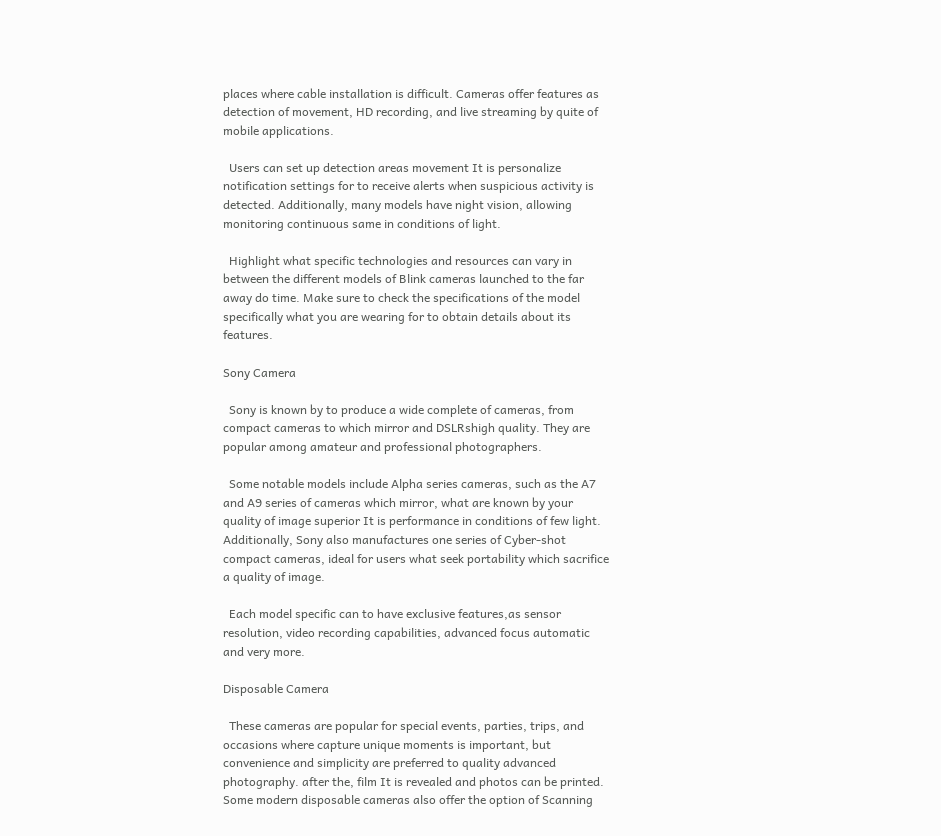places where cable installation is difficult. Cameras offer features as detection of movement, HD recording, and live streaming by quite of mobile applications.

  Users can set up detection areas movement It is personalize notification settings for to receive alerts when suspicious activity is detected. Additionally, many models have night vision, allowing monitoring continuous same in conditions of light.

  Highlight what specific technologies and resources can vary in between the different models of Blink cameras launched to the far away do time. Make sure to check the specifications of the model specifically what you are wearing for to obtain details about its features.

Sony Camera

  Sony is known by to produce a wide complete of cameras, from compact cameras to which mirror and DSLRshigh quality. They are popular among amateur and professional photographers.

  Some notable models include Alpha series cameras, such as the A7 and A9 series of cameras which mirror, what are known by your quality of image superior It is performance in conditions of few light. Additionally, Sony also manufactures one series of Cyber-shot compact cameras, ideal for users what seek portability which sacrifice a quality of image.

  Each model specific can to have exclusive features,as sensor resolution, video recording capabilities, advanced focus automatic and very more.

Disposable Camera

  These cameras are popular for special events, parties, trips, and occasions where capture unique moments is important, but convenience and simplicity are preferred to quality advanced photography. after the, film It is revealed and photos can be printed. Some modern disposable cameras also offer the option of Scanning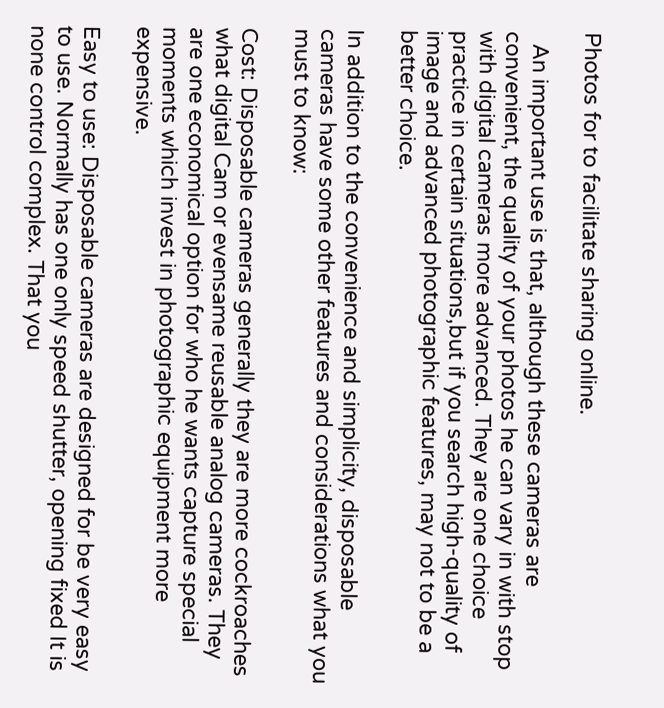Photos for to facilitate sharing online.

  An important use is that, although these cameras are convenient, the quality of your photos he can vary in with stop with digital cameras more advanced. They are one choice practice in certain situations,but if you search high-quality of image and advanced photographic features, may not to be a better choice.

In addition to the convenience and simplicity, disposable cameras have some other features and considerations what you must to know:

Cost: Disposable cameras generally they are more cockroaches what digital Cam or evensame reusable analog cameras. They are one economical option for who he wants capture special moments which invest in photographic equipment more expensive.

Easy to use: Disposable cameras are designed for be very easy to use. Normally has one only speed shutter, opening fixed It is none control complex. That you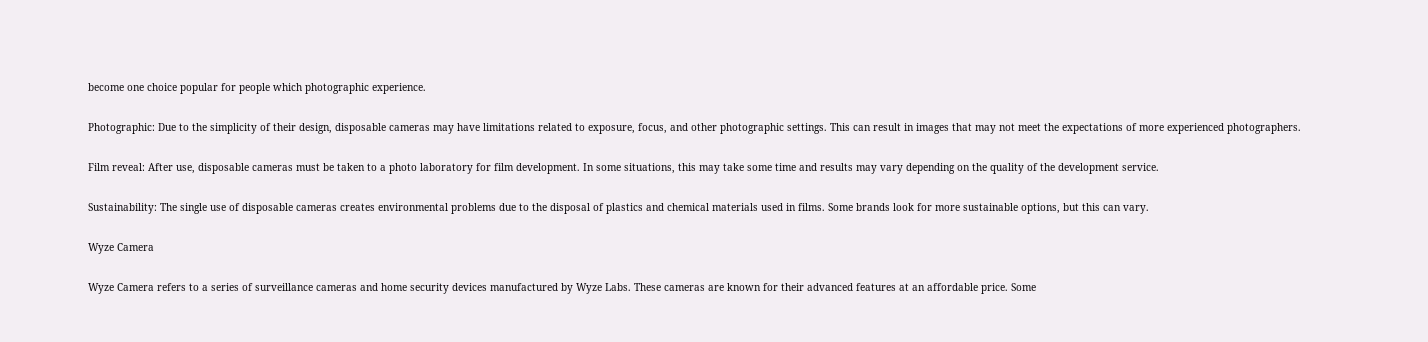become one choice popular for people which photographic experience.

Photographic: Due to the simplicity of their design, disposable cameras may have limitations related to exposure, focus, and other photographic settings. This can result in images that may not meet the expectations of more experienced photographers.

Film reveal: After use, disposable cameras must be taken to a photo laboratory for film development. In some situations, this may take some time and results may vary depending on the quality of the development service.

Sustainability: The single use of disposable cameras creates environmental problems due to the disposal of plastics and chemical materials used in films. Some brands look for more sustainable options, but this can vary.

Wyze Camera

Wyze Camera refers to a series of surveillance cameras and home security devices manufactured by Wyze Labs. These cameras are known for their advanced features at an affordable price. Some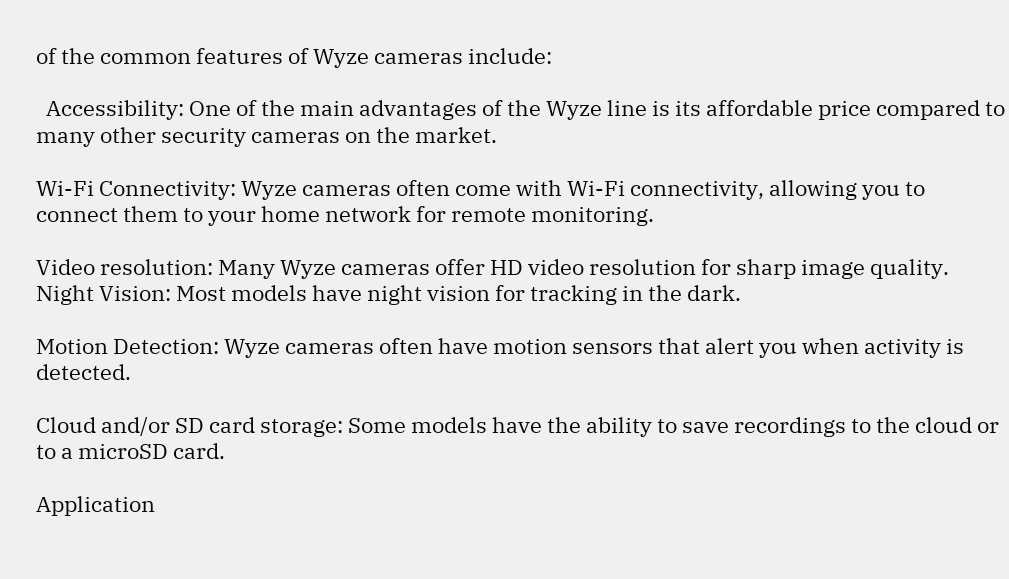of the common features of Wyze cameras include:

  Accessibility: One of the main advantages of the Wyze line is its affordable price compared to many other security cameras on the market.

Wi-Fi Connectivity: Wyze cameras often come with Wi-Fi connectivity, allowing you to connect them to your home network for remote monitoring.

Video resolution: Many Wyze cameras offer HD video resolution for sharp image quality. Night Vision: Most models have night vision for tracking in the dark.

Motion Detection: Wyze cameras often have motion sensors that alert you when activity is detected.

Cloud and/or SD card storage: Some models have the ability to save recordings to the cloud or to a microSD card.

Application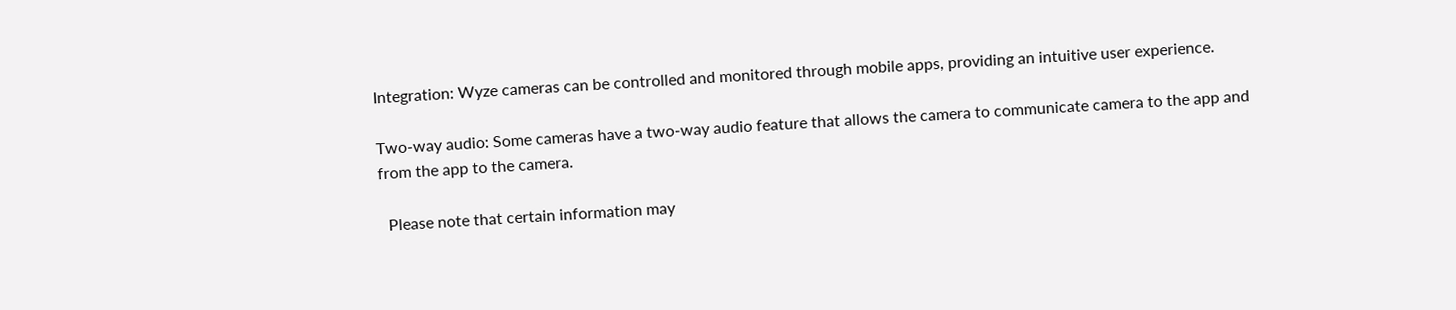Integration: Wyze cameras can be controlled and monitored through mobile apps, providing an intuitive user experience.

Two-way audio: Some cameras have a two-way audio feature that allows the camera to communicate camera to the app and from the app to the camera.

  Please note that certain information may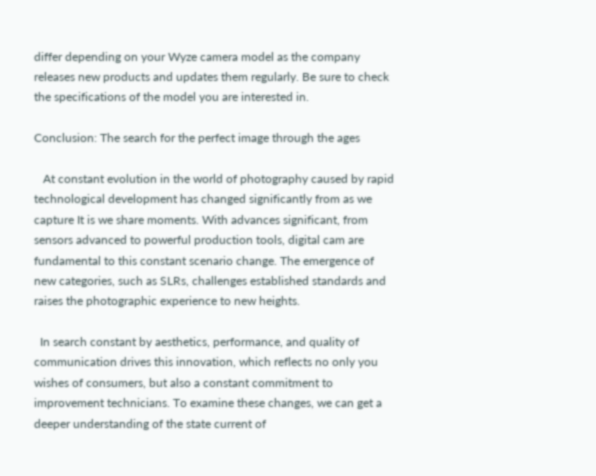differ depending on your Wyze camera model as the company releases new products and updates them regularly. Be sure to check the specifications of the model you are interested in.

Conclusion: The search for the perfect image through the ages

   At constant evolution in the world of photography caused by rapid technological development has changed significantly from as we capture It is we share moments. With advances significant, from sensors advanced to powerful production tools, digital cam are fundamental to this constant scenario change. The emergence of new categories, such as SLRs, challenges established standards and raises the photographic experience to new heights.

  In search constant by aesthetics, performance, and quality of communication drives this innovation, which reflects no only you wishes of consumers, but also a constant commitment to improvement technicians. To examine these changes, we can get a deeper understanding of the state current of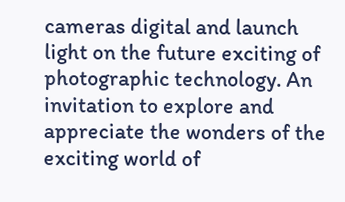cameras digital and launch light on the future exciting of photographic technology. An invitation to explore and appreciate the wonders of the exciting world of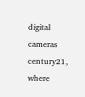digital cameras century21, where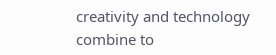creativity and technology combine to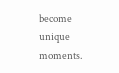become unique moments.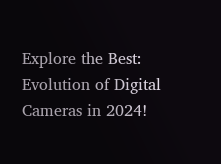Explore the Best: Evolution of Digital Cameras in 2024!